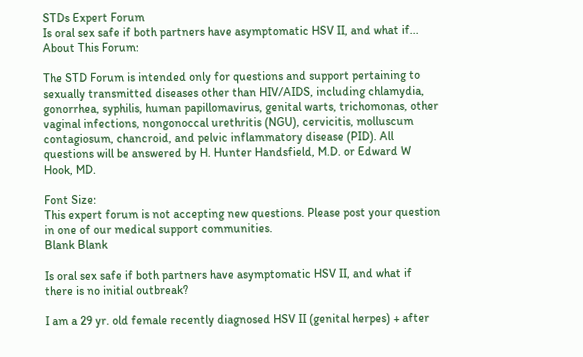STDs Expert Forum
Is oral sex safe if both partners have asymptomatic HSV II, and what if...
About This Forum:

The STD Forum is intended only for questions and support pertaining to sexually transmitted diseases other than HIV/AIDS, including chlamydia, gonorrhea, syphilis, human papillomavirus, genital warts, trichomonas, other vaginal infections, nongonoccal urethritis (NGU), cervicitis, molluscum contagiosum, chancroid, and pelvic inflammatory disease (PID). All questions will be answered by H. Hunter Handsfield, M.D. or Edward W Hook, MD.

Font Size:
This expert forum is not accepting new questions. Please post your question in one of our medical support communities.
Blank Blank

Is oral sex safe if both partners have asymptomatic HSV II, and what if there is no initial outbreak?

I am a 29 yr. old female recently diagnosed HSV II (genital herpes) + after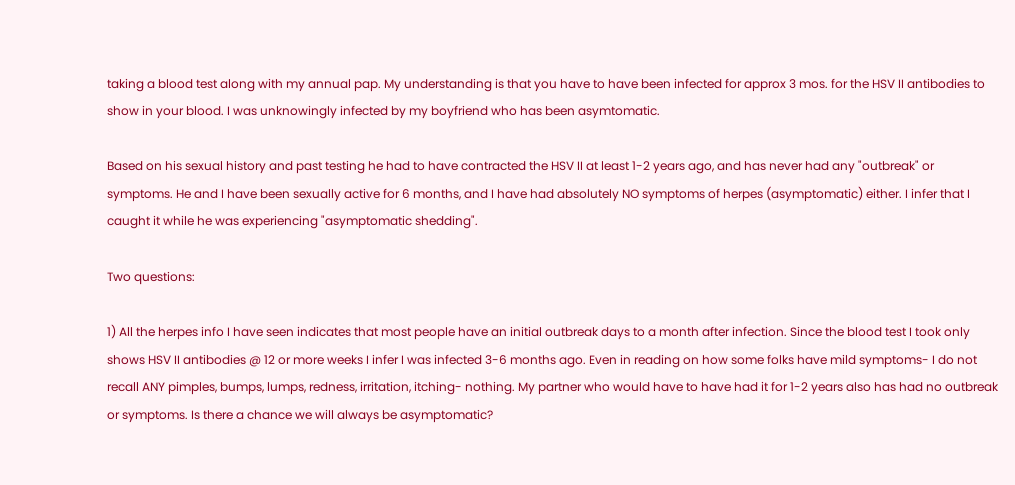taking a blood test along with my annual pap. My understanding is that you have to have been infected for approx 3 mos. for the HSV II antibodies to show in your blood. I was unknowingly infected by my boyfriend who has been asymtomatic.

Based on his sexual history and past testing he had to have contracted the HSV II at least 1-2 years ago, and has never had any "outbreak" or symptoms. He and I have been sexually active for 6 months, and I have had absolutely NO symptoms of herpes (asymptomatic) either. I infer that I caught it while he was experiencing "asymptomatic shedding".

Two questions:

1) All the herpes info I have seen indicates that most people have an initial outbreak days to a month after infection. Since the blood test I took only shows HSV II antibodies @ 12 or more weeks I infer I was infected 3-6 months ago. Even in reading on how some folks have mild symptoms- I do not recall ANY pimples, bumps, lumps, redness, irritation, itching- nothing. My partner who would have to have had it for 1-2 years also has had no outbreak or symptoms. Is there a chance we will always be asymptomatic?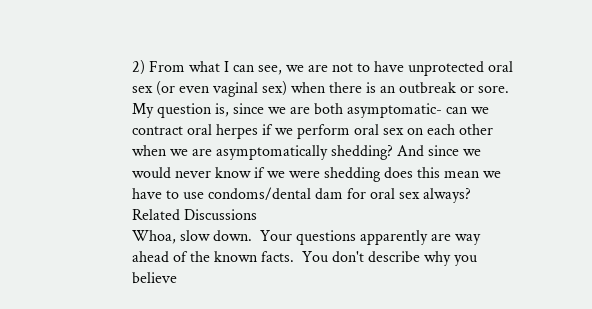2) From what I can see, we are not to have unprotected oral sex (or even vaginal sex) when there is an outbreak or sore. My question is, since we are both asymptomatic- can we contract oral herpes if we perform oral sex on each other when we are asymptomatically shedding? And since we would never know if we were shedding does this mean we have to use condoms/dental dam for oral sex always?
Related Discussions
Whoa, slow down.  Your questions apparently are way ahead of the known facts.  You don't describe why you believe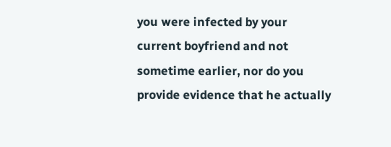you were infected by your current boyfriend and not sometime earlier, nor do you provide evidence that he actually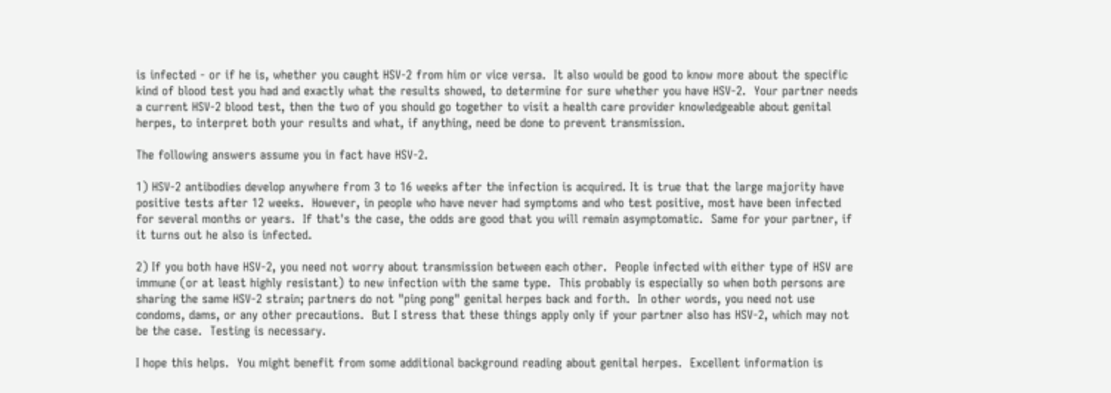is infected - or if he is, whether you caught HSV-2 from him or vice versa.  It also would be good to know more about the specific kind of blood test you had and exactly what the results showed, to determine for sure whether you have HSV-2.  Your partner needs a current HSV-2 blood test, then the two of you should go together to visit a health care provider knowledgeable about genital herpes, to interpret both your results and what, if anything, need be done to prevent transmission.

The following answers assume you in fact have HSV-2.

1) HSV-2 antibodies develop anywhere from 3 to 16 weeks after the infection is acquired. It is true that the large majority have positive tests after 12 weeks.  However, in people who have never had symptoms and who test positive, most have been infected for several months or years.  If that's the case, the odds are good that you will remain asymptomatic.  Same for your partner, if it turns out he also is infected.

2) If you both have HSV-2, you need not worry about transmission between each other.  People infected with either type of HSV are immune (or at least highly resistant) to new infection with the same type.  This probably is especially so when both persons are sharing the same HSV-2 strain; partners do not "ping pong" genital herpes back and forth.  In other words, you need not use condoms, dams, or any other precautions.  But I stress that these things apply only if your partner also has HSV-2, which may not be the case.  Testing is necessary.

I hope this helps.  You might benefit from some additional background reading about genital herpes.  Excellent information is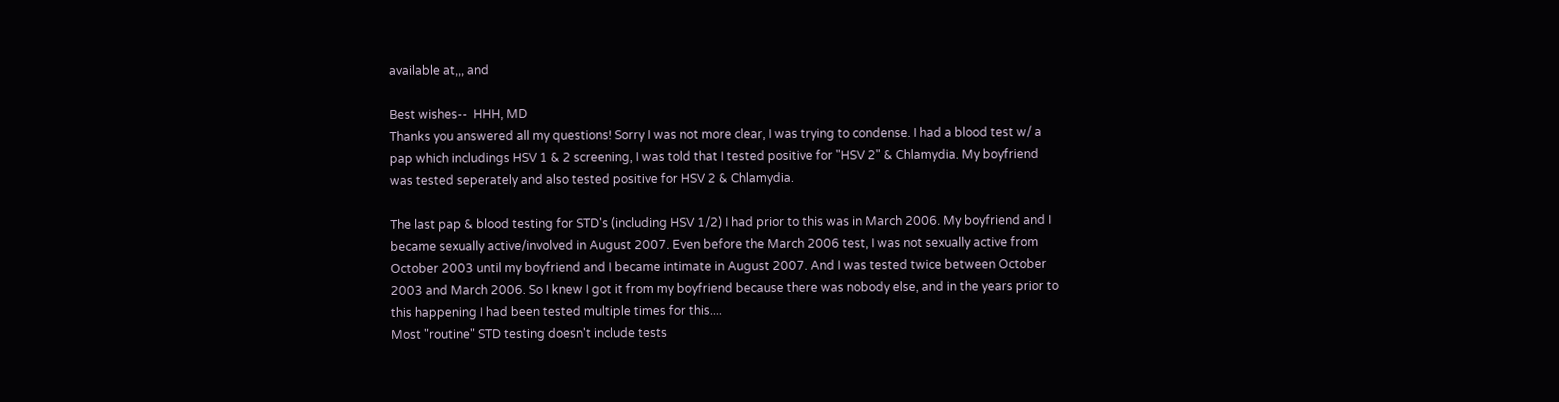available at,,, and

Best wishes--  HHH, MD
Thanks you answered all my questions! Sorry I was not more clear, I was trying to condense. I had a blood test w/ a pap which includings HSV 1 & 2 screening, I was told that I tested positive for "HSV 2" & Chlamydia. My boyfriend was tested seperately and also tested positive for HSV 2 & Chlamydia.

The last pap & blood testing for STD's (including HSV 1/2) I had prior to this was in March 2006. My boyfriend and I became sexually active/involved in August 2007. Even before the March 2006 test, I was not sexually active from October 2003 until my boyfriend and I became intimate in August 2007. And I was tested twice between October 2003 and March 2006. So I knew I got it from my boyfriend because there was nobody else, and in the years prior to this happening I had been tested multiple times for this....
Most "routine" STD testing doesn't include tests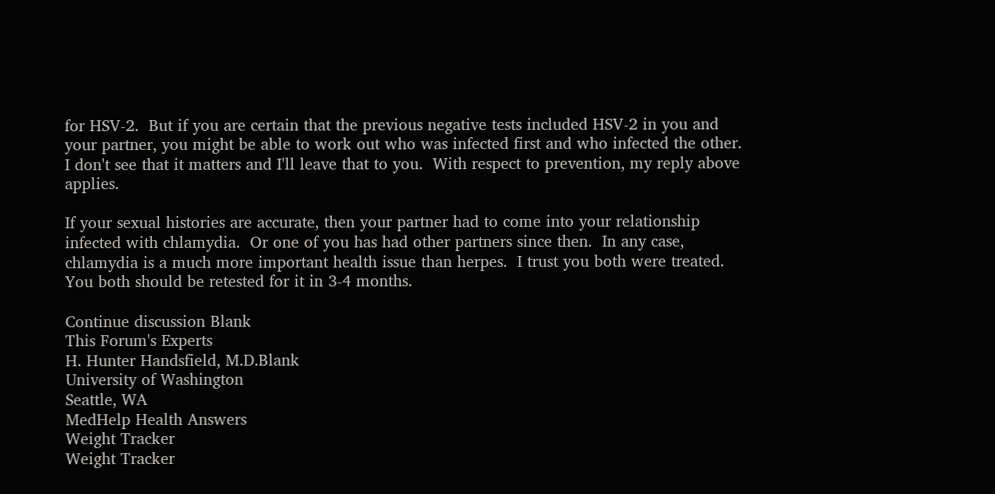for HSV-2.  But if you are certain that the previous negative tests included HSV-2 in you and your partner, you might be able to work out who was infected first and who infected the other.  I don't see that it matters and I'll leave that to you.  With respect to prevention, my reply above applies.

If your sexual histories are accurate, then your partner had to come into your relationship infected with chlamydia.  Or one of you has had other partners since then.  In any case, chlamydia is a much more important health issue than herpes.  I trust you both were treated.  You both should be retested for it in 3-4 months.

Continue discussion Blank
This Forum's Experts
H. Hunter Handsfield, M.D.Blank
University of Washington
Seattle, WA
MedHelp Health Answers
Weight Tracker
Weight Tracker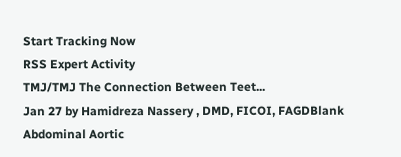Start Tracking Now
RSS Expert Activity
TMJ/TMJ The Connection Between Teet...
Jan 27 by Hamidreza Nassery , DMD, FICOI, FAGDBlank
Abdominal Aortic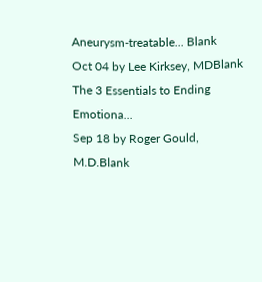Aneurysm-treatable... Blank
Oct 04 by Lee Kirksey, MDBlank
The 3 Essentials to Ending Emotiona...
Sep 18 by Roger Gould, M.D.Blank